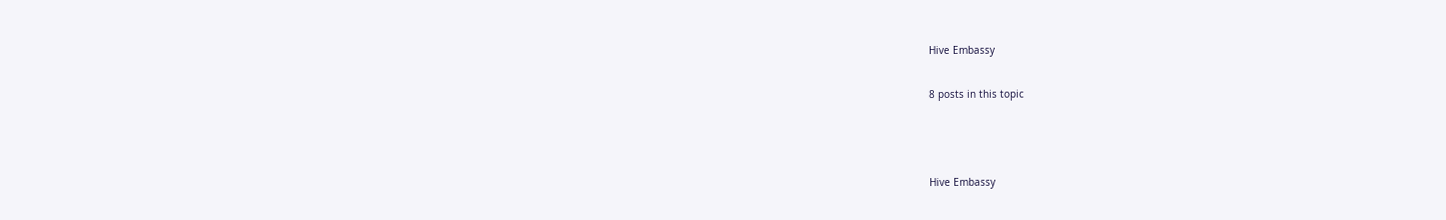Hive Embassy

8 posts in this topic



Hive Embassy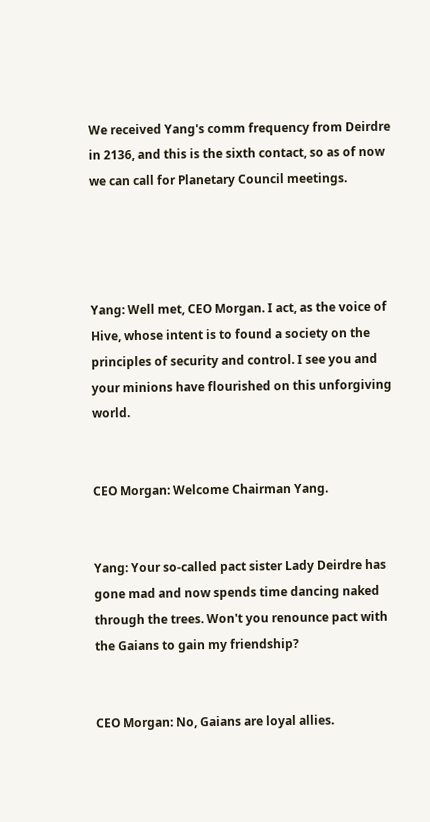We received Yang's comm frequency from Deirdre in 2136, and this is the sixth contact, so as of now we can call for Planetary Council meetings.




Yang: Well met, CEO Morgan. I act, as the voice of Hive, whose intent is to found a society on the principles of security and control. I see you and your minions have flourished on this unforgiving world.


CEO Morgan: Welcome Chairman Yang.


Yang: Your so-called pact sister Lady Deirdre has gone mad and now spends time dancing naked through the trees. Won't you renounce pact with the Gaians to gain my friendship?


CEO Morgan: No, Gaians are loyal allies.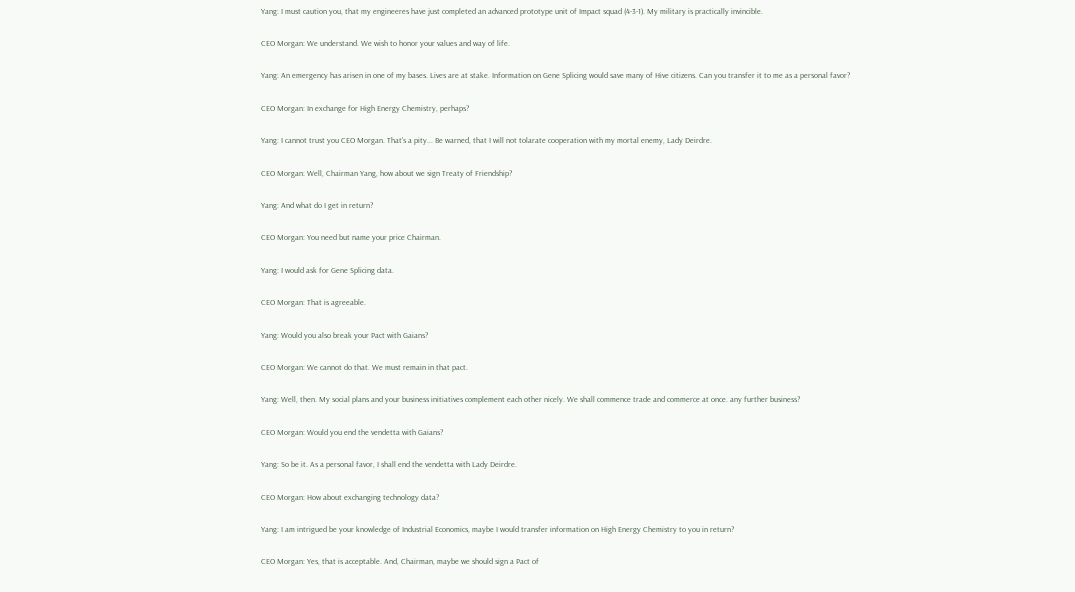Yang: I must caution you, that my engineeres have just completed an advanced prototype unit of Impact squad (4-3-1). My military is practically invincible.


CEO Morgan: We understand. We wish to honor your values and way of life.


Yang: An emergency has arisen in one of my bases. Lives are at stake. Information on Gene Splicing would save many of Hive citizens. Can you transfer it to me as a personal favor?


CEO Morgan: In exchange for High Energy Chemistry, perhaps?


Yang: I cannot trust you CEO Morgan. That's a pity... Be warned, that I will not tolarate cooperation with my mortal enemy, Lady Deirdre.


CEO Morgan: Well, Chairman Yang, how about we sign Treaty of Friendship?


Yang: And what do I get in return?


CEO Morgan: You need but name your price Chairman.


Yang: I would ask for Gene Splicing data.


CEO Morgan: That is agreeable.


Yang: Would you also break your Pact with Gaians?


CEO Morgan: We cannot do that. We must remain in that pact.


Yang: Well, then. My social plans and your business initiatives complement each other nicely. We shall commence trade and commerce at once. any further business?


CEO Morgan: Would you end the vendetta with Gaians?


Yang: So be it. As a personal favor, I shall end the vendetta with Lady Deirdre.


CEO Morgan: How about exchanging technology data?


Yang: I am intrigued be your knowledge of Industrial Economics, maybe I would transfer information on High Energy Chemistry to you in return?


CEO Morgan: Yes, that is acceptable. And, Chairman, maybe we should sign a Pact of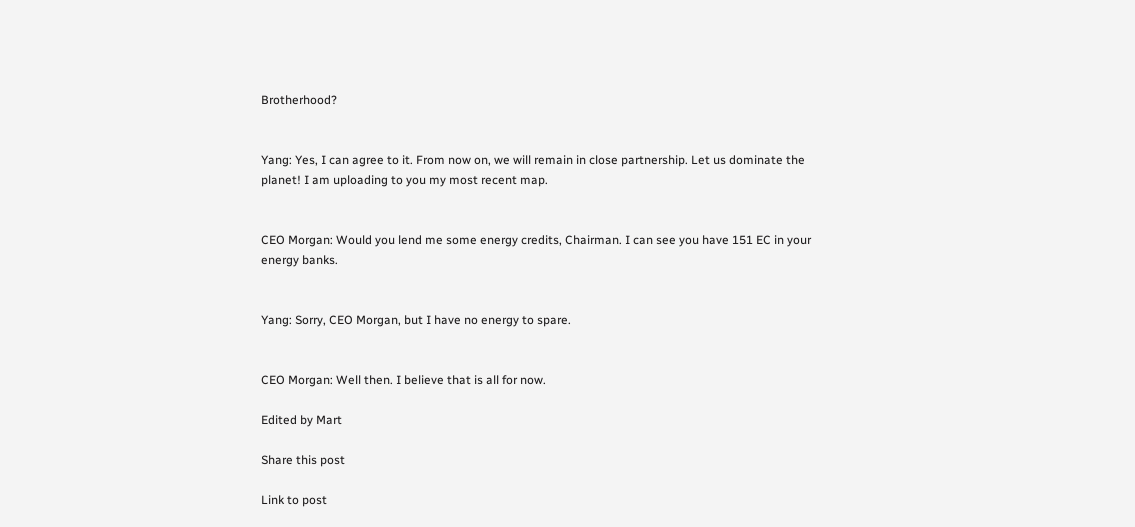Brotherhood?


Yang: Yes, I can agree to it. From now on, we will remain in close partnership. Let us dominate the planet! I am uploading to you my most recent map.


CEO Morgan: Would you lend me some energy credits, Chairman. I can see you have 151 EC in your energy banks.


Yang: Sorry, CEO Morgan, but I have no energy to spare.


CEO Morgan: Well then. I believe that is all for now.

Edited by Mart

Share this post

Link to post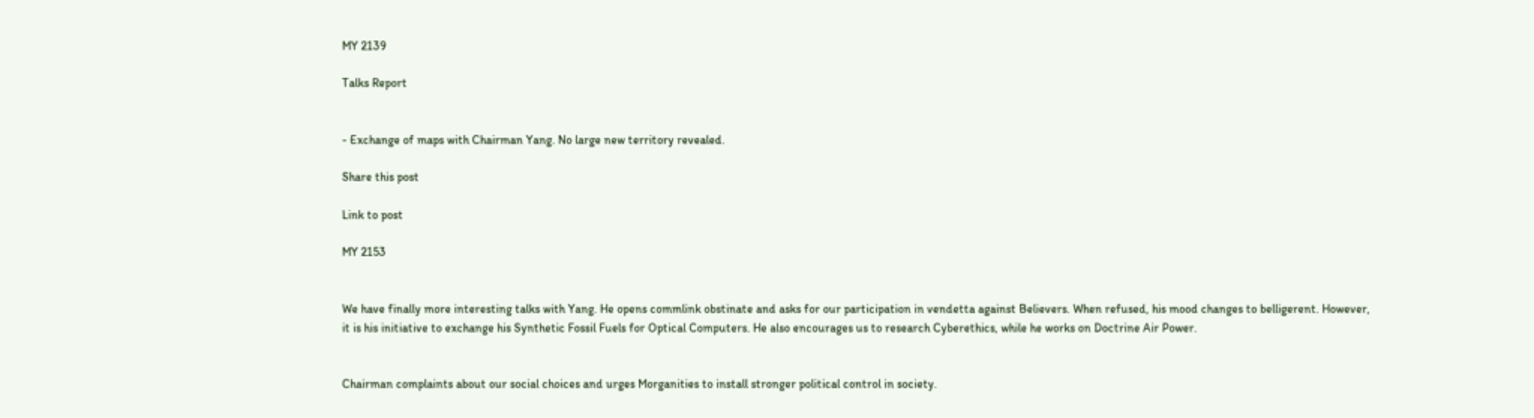MY 2139

Talks Report


- Exchange of maps with Chairman Yang. No large new territory revealed.

Share this post

Link to post

MY 2153


We have finally more interesting talks with Yang. He opens commlink obstinate and asks for our participation in vendetta against Believers. When refused, his mood changes to belligerent. However, it is his initiative to exchange his Synthetic Fossil Fuels for Optical Computers. He also encourages us to research Cyberethics, while he works on Doctrine Air Power.


Chairman complaints about our social choices and urges Morganities to install stronger political control in society.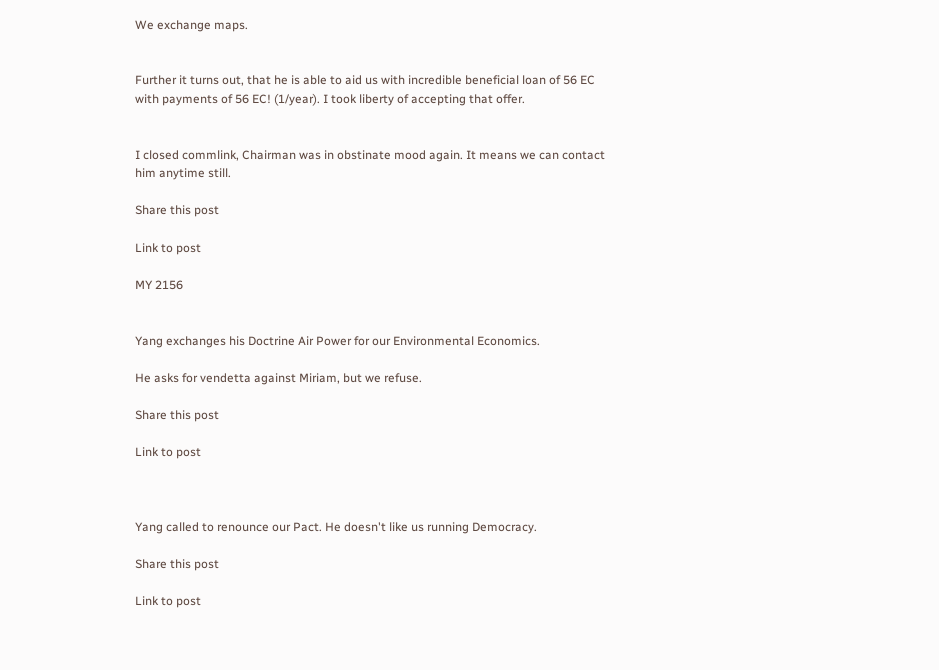We exchange maps.


Further it turns out, that he is able to aid us with incredible beneficial loan of 56 EC with payments of 56 EC! (1/year). I took liberty of accepting that offer.


I closed commlink, Chairman was in obstinate mood again. It means we can contact him anytime still.

Share this post

Link to post

MY 2156


Yang exchanges his Doctrine Air Power for our Environmental Economics.

He asks for vendetta against Miriam, but we refuse.

Share this post

Link to post



Yang called to renounce our Pact. He doesn't like us running Democracy.

Share this post

Link to post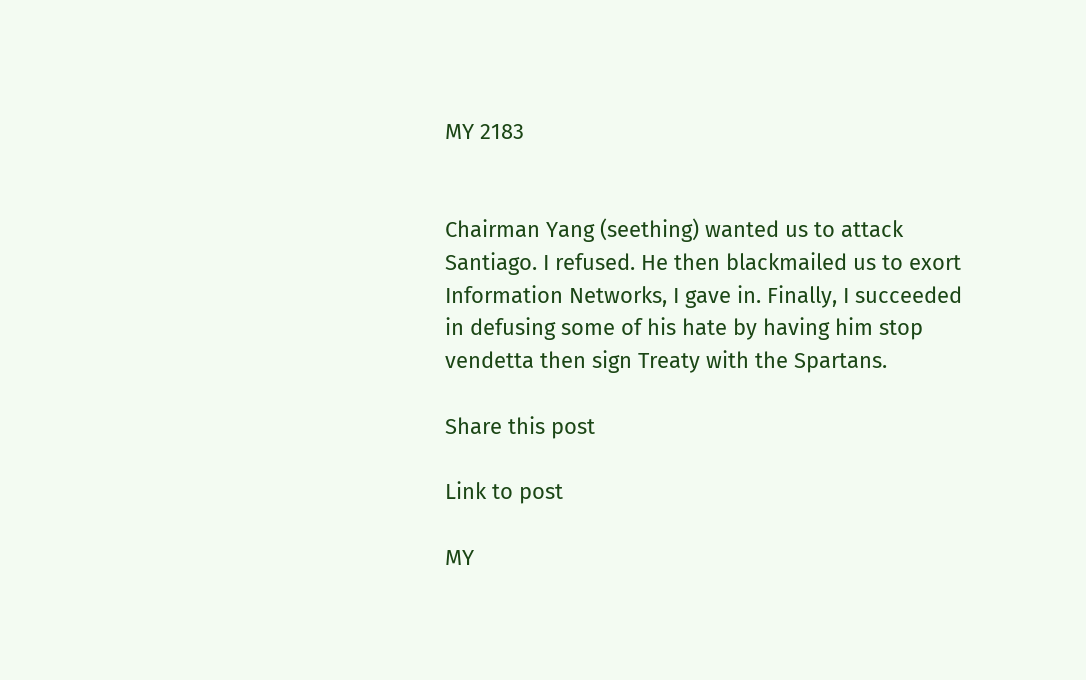MY 2183


Chairman Yang (seething) wanted us to attack Santiago. I refused. He then blackmailed us to exort Information Networks, I gave in. Finally, I succeeded in defusing some of his hate by having him stop vendetta then sign Treaty with the Spartans.

Share this post

Link to post

MY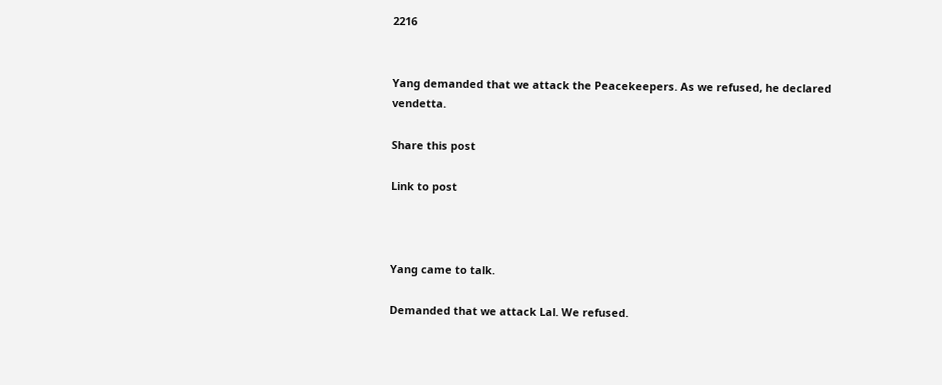2216


Yang demanded that we attack the Peacekeepers. As we refused, he declared vendetta.

Share this post

Link to post



Yang came to talk.

Demanded that we attack Lal. We refused.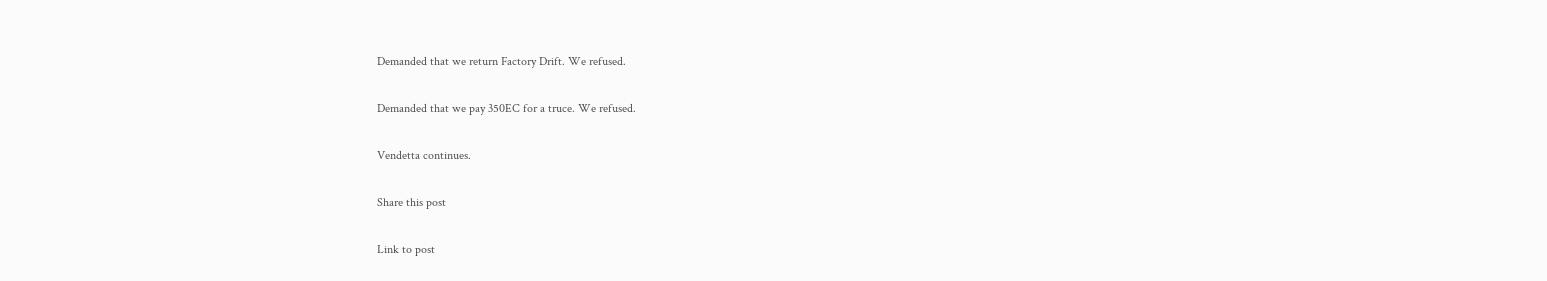Demanded that we return Factory Drift. We refused.

Demanded that we pay 350EC for a truce. We refused.

Vendetta continues.

Share this post

Link to post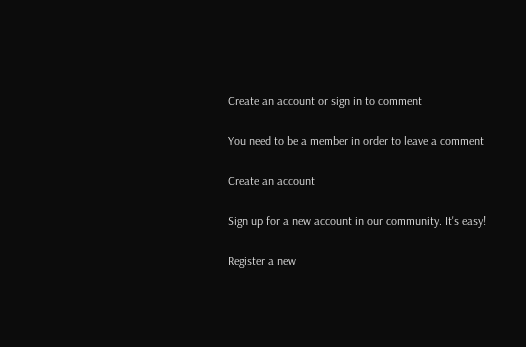Create an account or sign in to comment

You need to be a member in order to leave a comment

Create an account

Sign up for a new account in our community. It's easy!

Register a new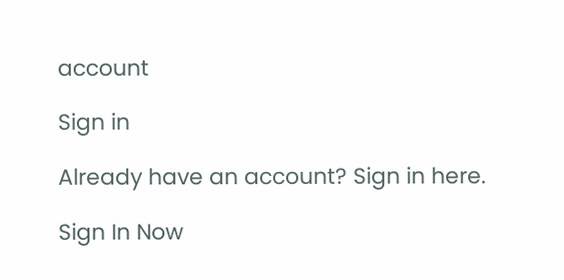account

Sign in

Already have an account? Sign in here.

Sign In Now